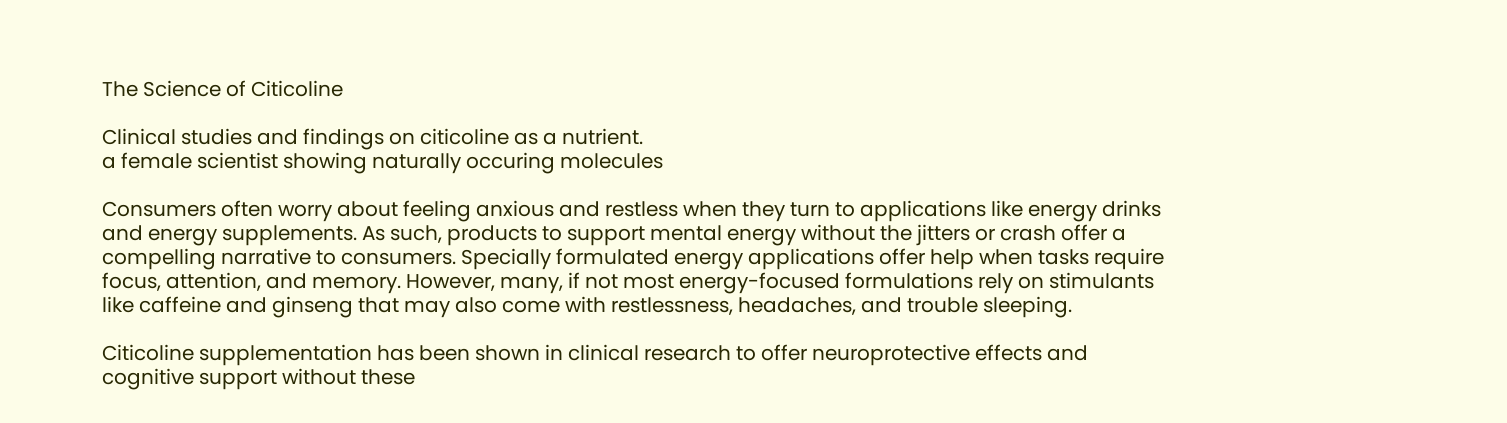The Science of Citicoline

Clinical studies and findings on citicoline as a nutrient.
a female scientist showing naturally occuring molecules

Consumers often worry about feeling anxious and restless when they turn to applications like energy drinks and energy supplements. As such, products to support mental energy without the jitters or crash offer a compelling narrative to consumers. Specially formulated energy applications offer help when tasks require focus, attention, and memory. However, many, if not most energy-focused formulations rely on stimulants like caffeine and ginseng that may also come with restlessness, headaches, and trouble sleeping.

Citicoline supplementation has been shown in clinical research to offer neuroprotective effects and cognitive support without these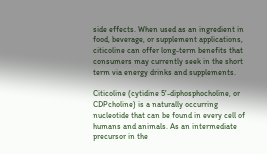side effects. When used as an ingredient in food, beverage, or supplement applications, citicoline can offer long-term benefits that consumers may currently seek in the short term via energy drinks and supplements.

Citicoline (cytidine 5'-diphosphocholine, or CDPcholine) is a naturally occurring nucleotide that can be found in every cell of humans and animals. As an intermediate precursor in the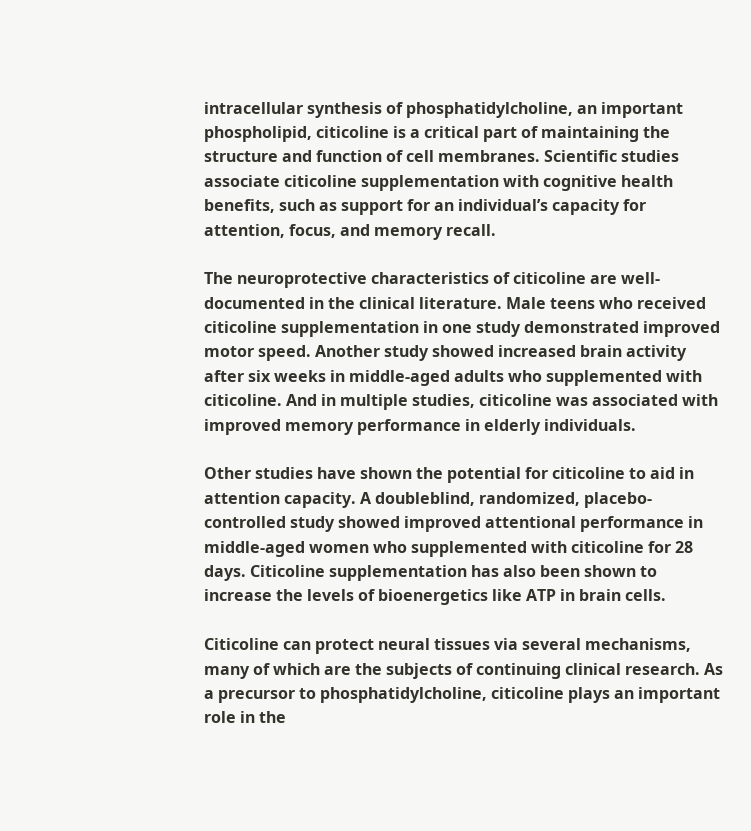intracellular synthesis of phosphatidylcholine, an important phospholipid, citicoline is a critical part of maintaining the structure and function of cell membranes. Scientific studies associate citicoline supplementation with cognitive health benefits, such as support for an individual’s capacity for attention, focus, and memory recall.

The neuroprotective characteristics of citicoline are well-documented in the clinical literature. Male teens who received citicoline supplementation in one study demonstrated improved motor speed. Another study showed increased brain activity after six weeks in middle-aged adults who supplemented with citicoline. And in multiple studies, citicoline was associated with improved memory performance in elderly individuals.

Other studies have shown the potential for citicoline to aid in attention capacity. A doubleblind, randomized, placebo-controlled study showed improved attentional performance in middle-aged women who supplemented with citicoline for 28 days. Citicoline supplementation has also been shown to increase the levels of bioenergetics like ATP in brain cells.

Citicoline can protect neural tissues via several mechanisms, many of which are the subjects of continuing clinical research. As a precursor to phosphatidylcholine, citicoline plays an important role in the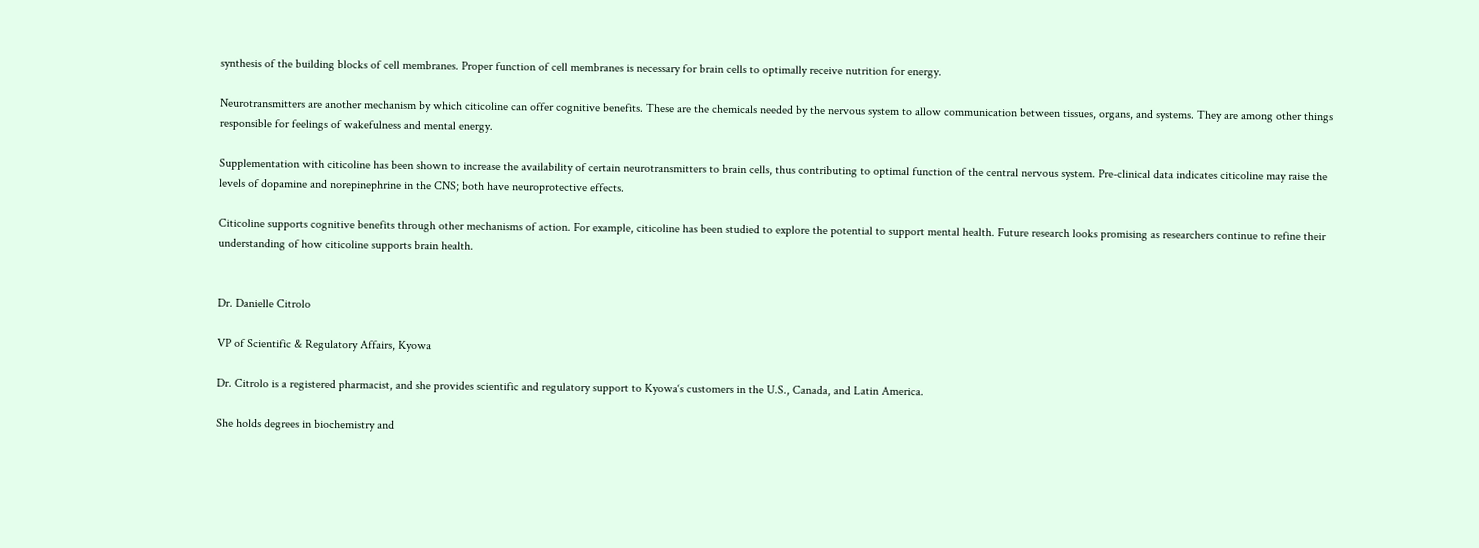synthesis of the building blocks of cell membranes. Proper function of cell membranes is necessary for brain cells to optimally receive nutrition for energy.

Neurotransmitters are another mechanism by which citicoline can offer cognitive benefits. These are the chemicals needed by the nervous system to allow communication between tissues, organs, and systems. They are among other things responsible for feelings of wakefulness and mental energy.

Supplementation with citicoline has been shown to increase the availability of certain neurotransmitters to brain cells, thus contributing to optimal function of the central nervous system. Pre-clinical data indicates citicoline may raise the levels of dopamine and norepinephrine in the CNS; both have neuroprotective effects.

Citicoline supports cognitive benefits through other mechanisms of action. For example, citicoline has been studied to explore the potential to support mental health. Future research looks promising as researchers continue to refine their understanding of how citicoline supports brain health.


Dr. Danielle Citrolo

VP of Scientific & Regulatory Affairs, Kyowa

Dr. Citrolo is a registered pharmacist, and she provides scientific and regulatory support to Kyowa‘s customers in the U.S., Canada, and Latin America.

She holds degrees in biochemistry and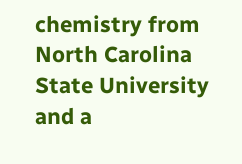chemistry from North Carolina State University and a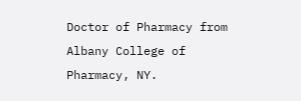Doctor of Pharmacy from Albany College of Pharmacy, NY.